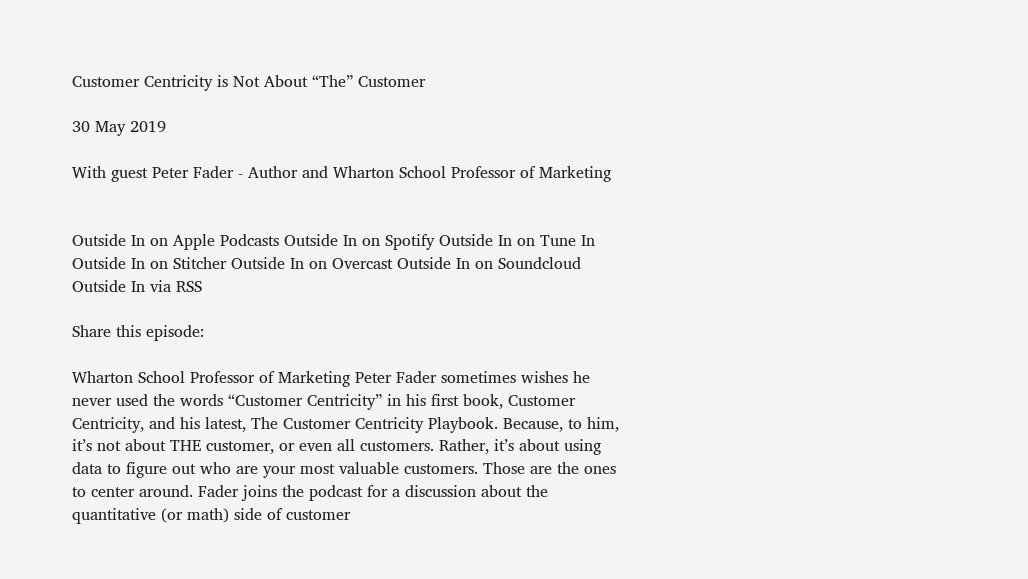Customer Centricity is Not About “The” Customer

30 May 2019

With guest Peter Fader - Author and Wharton School Professor of Marketing


Outside In on Apple Podcasts Outside In on Spotify Outside In on Tune In Outside In on Stitcher Outside In on Overcast Outside In on Soundcloud Outside In via RSS

Share this episode:

Wharton School Professor of Marketing Peter Fader sometimes wishes he never used the words “Customer Centricity” in his first book, Customer Centricity, and his latest, The Customer Centricity Playbook. Because, to him, it’s not about THE customer, or even all customers. Rather, it’s about using data to figure out who are your most valuable customers. Those are the ones to center around. Fader joins the podcast for a discussion about the quantitative (or math) side of customer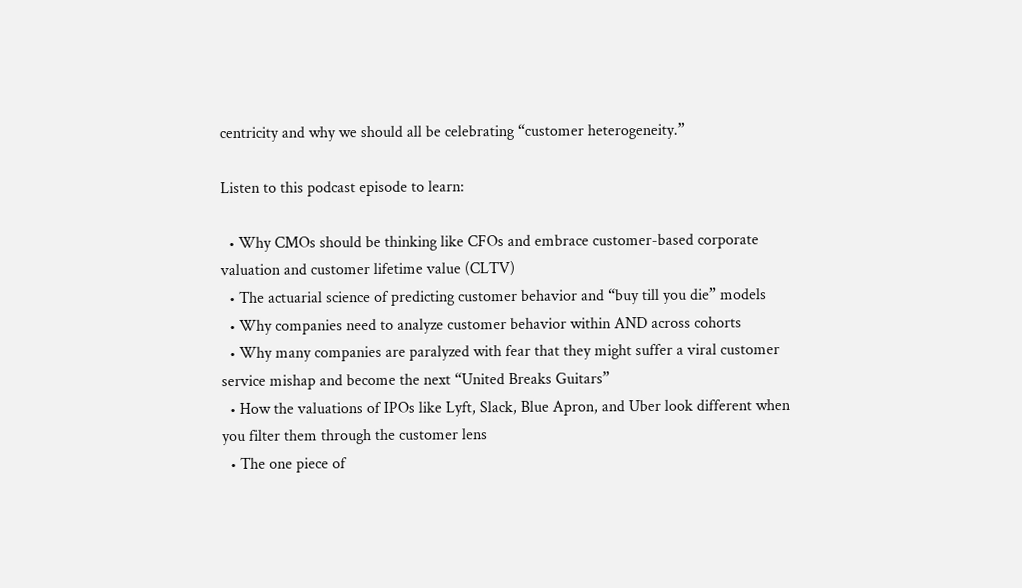centricity and why we should all be celebrating “customer heterogeneity.”

Listen to this podcast episode to learn:

  • Why CMOs should be thinking like CFOs and embrace customer-based corporate valuation and customer lifetime value (CLTV)
  • The actuarial science of predicting customer behavior and “buy till you die” models
  • Why companies need to analyze customer behavior within AND across cohorts
  • Why many companies are paralyzed with fear that they might suffer a viral customer service mishap and become the next “United Breaks Guitars”
  • How the valuations of IPOs like Lyft, Slack, Blue Apron, and Uber look different when you filter them through the customer lens
  • The one piece of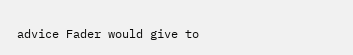advice Fader would give to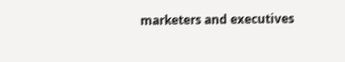marketers and executives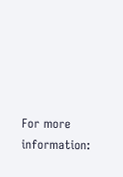For more information: